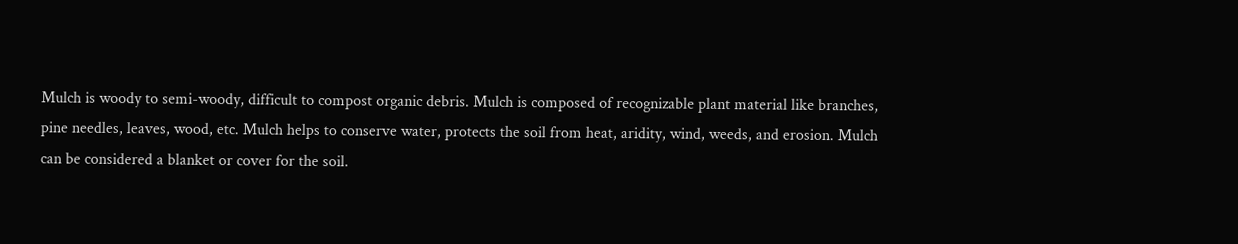Mulch is woody to semi-woody, difficult to compost organic debris. Mulch is composed of recognizable plant material like branches, pine needles, leaves, wood, etc. Mulch helps to conserve water, protects the soil from heat, aridity, wind, weeds, and erosion. Mulch can be considered a blanket or cover for the soil.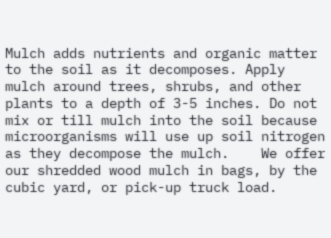Mulch adds nutrients and organic matter to the soil as it decomposes. Apply mulch around trees, shrubs, and other plants to a depth of 3-5 inches. Do not mix or till mulch into the soil because microorganisms will use up soil nitrogen as they decompose the mulch.    We offer our shredded wood mulch in bags, by the cubic yard, or pick-up truck load.